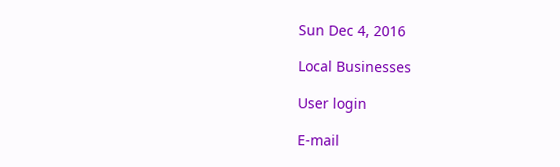Sun Dec 4, 2016

Local Businesses

User login

E-mail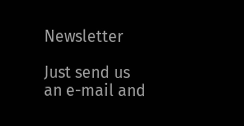Newsletter

Just send us an e-mail and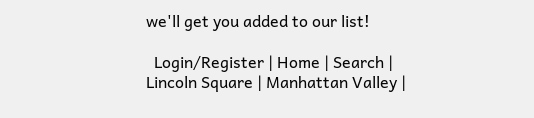we'll get you added to our list!

  Login/Register | Home | Search | Lincoln Square | Manhattan Valley |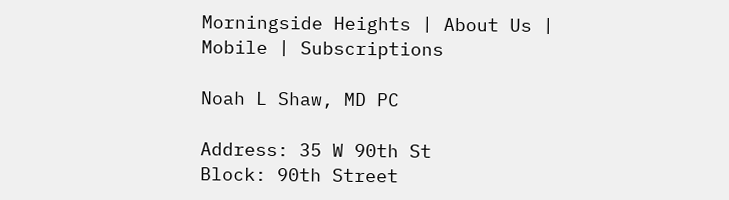Morningside Heights | About Us | Mobile | Subscriptions

Noah L Shaw, MD PC

Address: 35 W 90th St
Block: 90th Street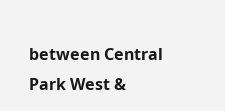between Central Park West &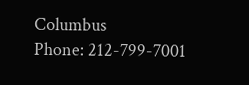Columbus
Phone: 212-799-7001